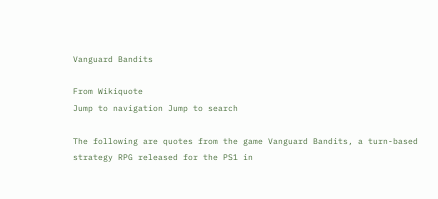Vanguard Bandits

From Wikiquote
Jump to navigation Jump to search

The following are quotes from the game Vanguard Bandits, a turn-based strategy RPG released for the PS1 in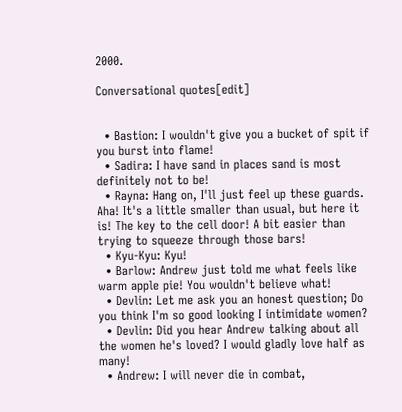2000.

Conversational quotes[edit]


  • Bastion: I wouldn't give you a bucket of spit if you burst into flame!
  • Sadira: I have sand in places sand is most definitely not to be!
  • Rayna: Hang on, I'll just feel up these guards. Aha! It's a little smaller than usual, but here it is! The key to the cell door! A bit easier than trying to squeeze through those bars!
  • Kyu-Kyu: Kyu!
  • Barlow: Andrew just told me what feels like warm apple pie! You wouldn't believe what!
  • Devlin: Let me ask you an honest question; Do you think I'm so good looking I intimidate women?
  • Devlin: Did you hear Andrew talking about all the women he's loved? I would gladly love half as many!
  • Andrew: I will never die in combat,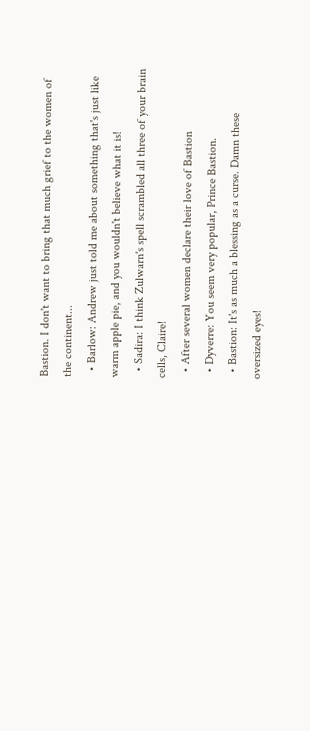Bastion. I don't want to bring that much grief to the women of the continent...
  • Barlow: Andrew just told me about something that's just like warm apple pie, and you wouldn't believe what it is!
  • Sadira: I think Zulwarn's spell scrambled all three of your brain cells, Claire!
  • After several women declare their love of Bastion
  • Dyverre: You seem very popular, Prince Bastion.
  • Bastion: It's as much a blessing as a curse. Damn these oversized eyes!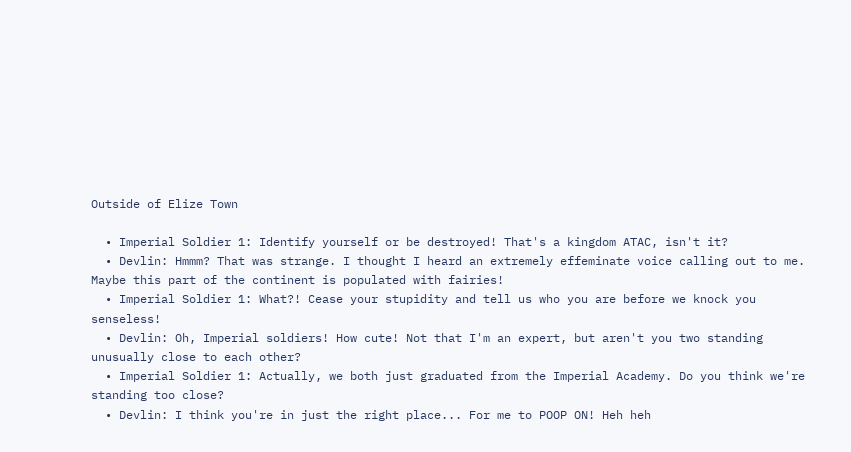Outside of Elize Town

  • Imperial Soldier 1: Identify yourself or be destroyed! That's a kingdom ATAC, isn't it?
  • Devlin: Hmmm? That was strange. I thought I heard an extremely effeminate voice calling out to me. Maybe this part of the continent is populated with fairies!
  • Imperial Soldier 1: What?! Cease your stupidity and tell us who you are before we knock you senseless!
  • Devlin: Oh, Imperial soldiers! How cute! Not that I'm an expert, but aren't you two standing unusually close to each other?
  • Imperial Soldier 1: Actually, we both just graduated from the Imperial Academy. Do you think we're standing too close?
  • Devlin: I think you're in just the right place... For me to POOP ON! Heh heh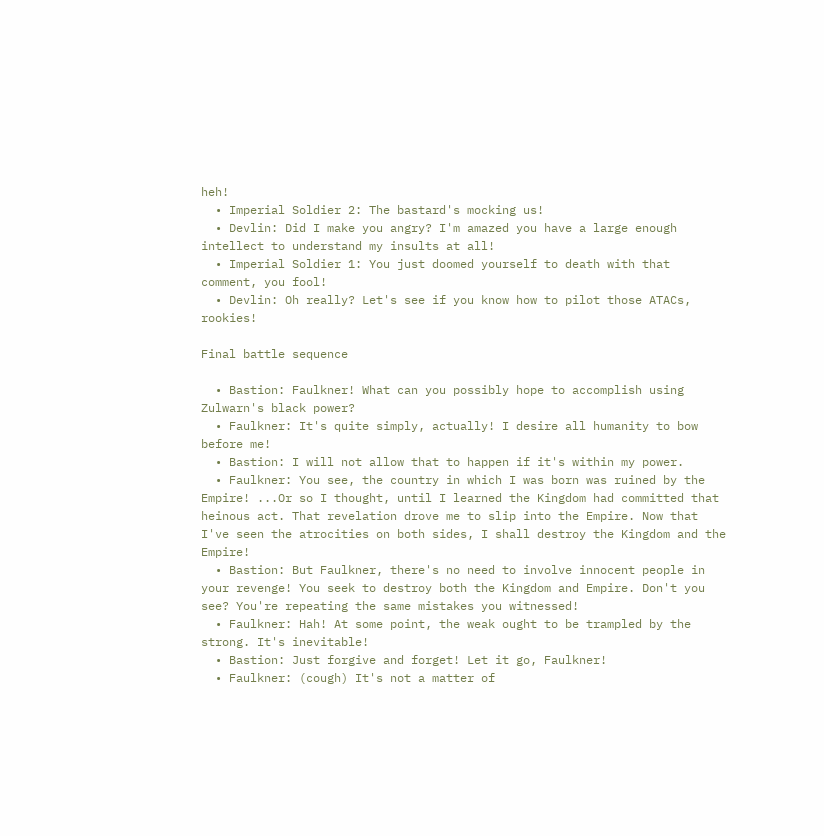heh!
  • Imperial Soldier 2: The bastard's mocking us!
  • Devlin: Did I make you angry? I'm amazed you have a large enough intellect to understand my insults at all!
  • Imperial Soldier 1: You just doomed yourself to death with that comment, you fool!
  • Devlin: Oh really? Let's see if you know how to pilot those ATACs, rookies!

Final battle sequence

  • Bastion: Faulkner! What can you possibly hope to accomplish using Zulwarn's black power?
  • Faulkner: It's quite simply, actually! I desire all humanity to bow before me!
  • Bastion: I will not allow that to happen if it's within my power.
  • Faulkner: You see, the country in which I was born was ruined by the Empire! ...Or so I thought, until I learned the Kingdom had committed that heinous act. That revelation drove me to slip into the Empire. Now that I've seen the atrocities on both sides, I shall destroy the Kingdom and the Empire!
  • Bastion: But Faulkner, there's no need to involve innocent people in your revenge! You seek to destroy both the Kingdom and Empire. Don't you see? You're repeating the same mistakes you witnessed!
  • Faulkner: Hah! At some point, the weak ought to be trampled by the strong. It's inevitable!
  • Bastion: Just forgive and forget! Let it go, Faulkner!
  • Faulkner: (cough) It's not a matter of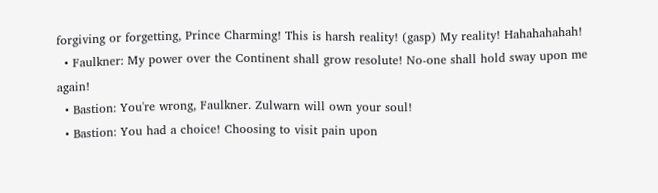forgiving or forgetting, Prince Charming! This is harsh reality! (gasp) My reality! Hahahahahah!
  • Faulkner: My power over the Continent shall grow resolute! No-one shall hold sway upon me again!
  • Bastion: You're wrong, Faulkner. Zulwarn will own your soul!
  • Bastion: You had a choice! Choosing to visit pain upon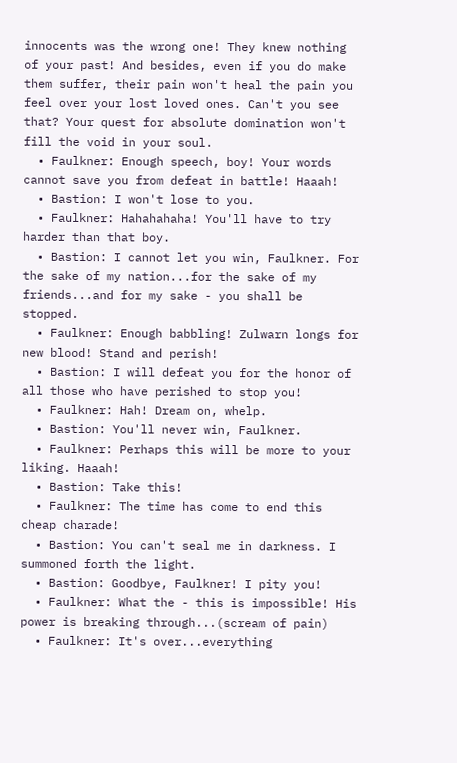innocents was the wrong one! They knew nothing of your past! And besides, even if you do make them suffer, their pain won't heal the pain you feel over your lost loved ones. Can't you see that? Your quest for absolute domination won't fill the void in your soul.
  • Faulkner: Enough speech, boy! Your words cannot save you from defeat in battle! Haaah!
  • Bastion: I won't lose to you.
  • Faulkner: Hahahahaha! You'll have to try harder than that boy.
  • Bastion: I cannot let you win, Faulkner. For the sake of my nation...for the sake of my friends...and for my sake - you shall be stopped.
  • Faulkner: Enough babbling! Zulwarn longs for new blood! Stand and perish!
  • Bastion: I will defeat you for the honor of all those who have perished to stop you!
  • Faulkner: Hah! Dream on, whelp.
  • Bastion: You'll never win, Faulkner.
  • Faulkner: Perhaps this will be more to your liking. Haaah!
  • Bastion: Take this!
  • Faulkner: The time has come to end this cheap charade!
  • Bastion: You can't seal me in darkness. I summoned forth the light.
  • Bastion: Goodbye, Faulkner! I pity you!
  • Faulkner: What the - this is impossible! His power is breaking through...(scream of pain)
  • Faulkner: It's over...everything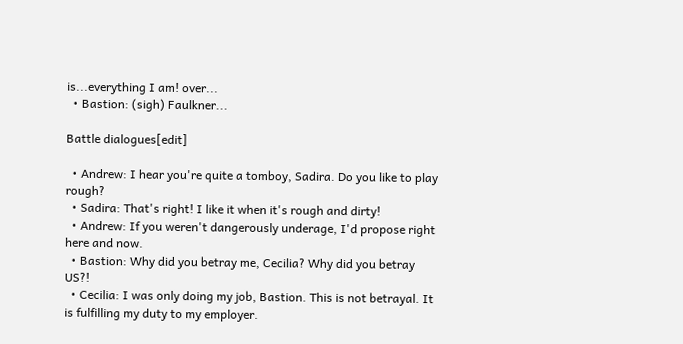is...everything I am! over...
  • Bastion: (sigh) Faulkner...

Battle dialogues[edit]

  • Andrew: I hear you're quite a tomboy, Sadira. Do you like to play rough?
  • Sadira: That's right! I like it when it's rough and dirty!
  • Andrew: If you weren't dangerously underage, I'd propose right here and now.
  • Bastion: Why did you betray me, Cecilia? Why did you betray US?!
  • Cecilia: I was only doing my job, Bastion. This is not betrayal. It is fulfilling my duty to my employer.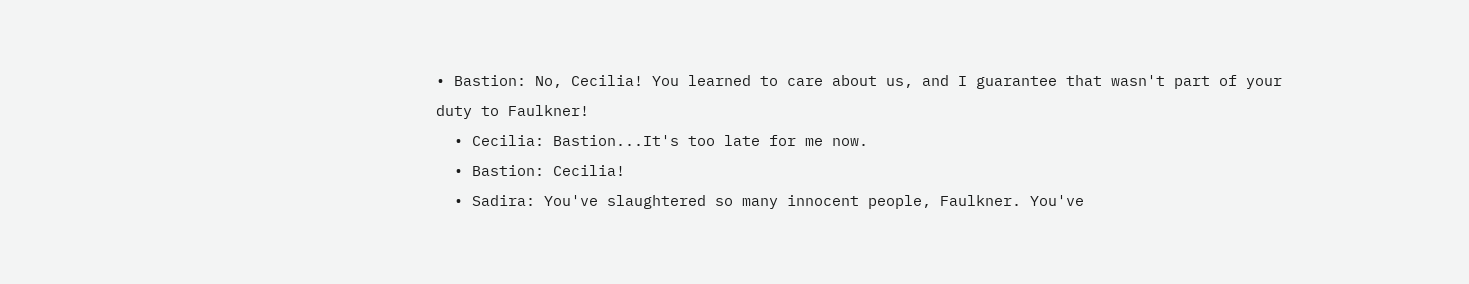• Bastion: No, Cecilia! You learned to care about us, and I guarantee that wasn't part of your duty to Faulkner!
  • Cecilia: Bastion...It's too late for me now.
  • Bastion: Cecilia!
  • Sadira: You've slaughtered so many innocent people, Faulkner. You've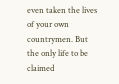even taken the lives of your own countrymen. But the only life to be claimed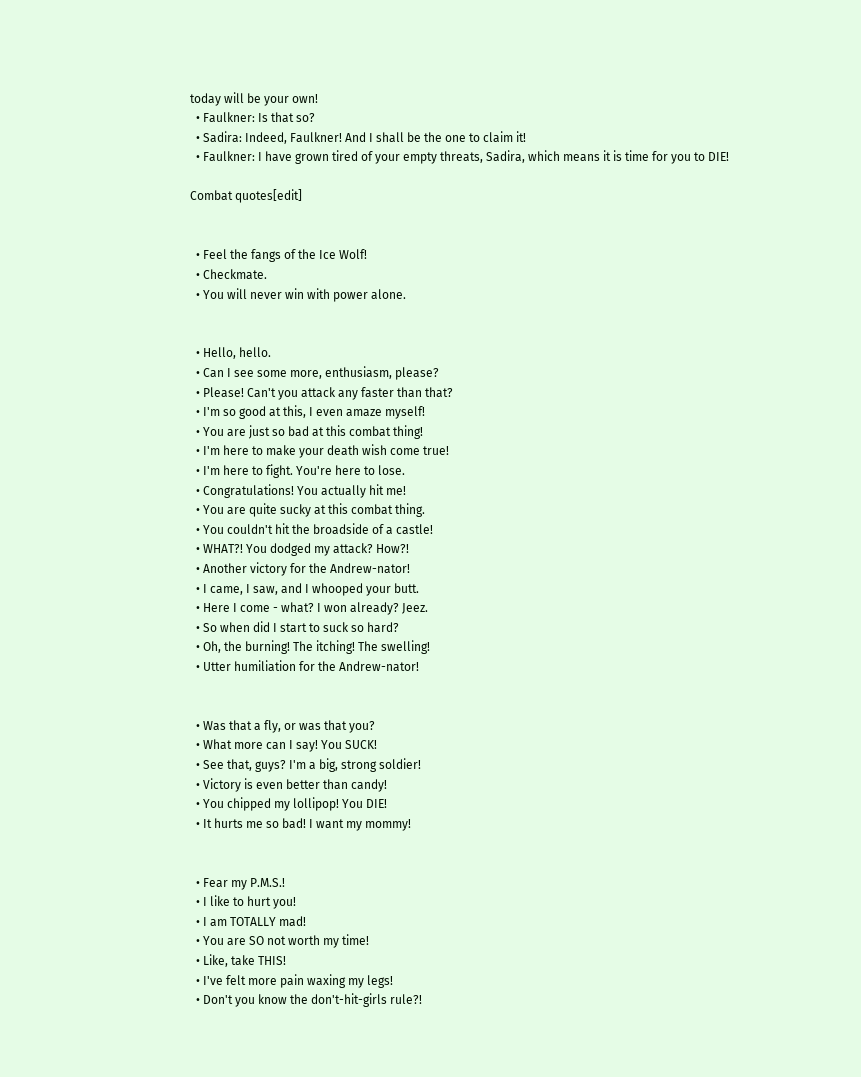today will be your own!
  • Faulkner: Is that so?
  • Sadira: Indeed, Faulkner! And I shall be the one to claim it!
  • Faulkner: I have grown tired of your empty threats, Sadira, which means it is time for you to DIE!

Combat quotes[edit]


  • Feel the fangs of the Ice Wolf!
  • Checkmate.
  • You will never win with power alone.


  • Hello, hello.
  • Can I see some more, enthusiasm, please?
  • Please! Can't you attack any faster than that?
  • I'm so good at this, I even amaze myself!
  • You are just so bad at this combat thing!
  • I'm here to make your death wish come true!
  • I'm here to fight. You're here to lose.
  • Congratulations! You actually hit me!
  • You are quite sucky at this combat thing.
  • You couldn't hit the broadside of a castle!
  • WHAT?! You dodged my attack? How?!
  • Another victory for the Andrew-nator!
  • I came, I saw, and I whooped your butt.
  • Here I come - what? I won already? Jeez.
  • So when did I start to suck so hard?
  • Oh, the burning! The itching! The swelling!
  • Utter humiliation for the Andrew-nator!


  • Was that a fly, or was that you?
  • What more can I say! You SUCK!
  • See that, guys? I'm a big, strong soldier!
  • Victory is even better than candy!
  • You chipped my lollipop! You DIE!
  • It hurts me so bad! I want my mommy!


  • Fear my P.M.S.!
  • I like to hurt you!
  • I am TOTALLY mad!
  • You are SO not worth my time!
  • Like, take THIS!
  • I've felt more pain waxing my legs!
  • Don't you know the don't-hit-girls rule?!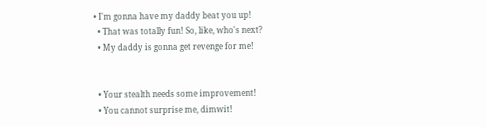• I'm gonna have my daddy beat you up!
  • That was totally fun! So, like, who's next?
  • My daddy is gonna get revenge for me!


  • Your stealth needs some improvement!
  • You cannot surprise me, dimwit!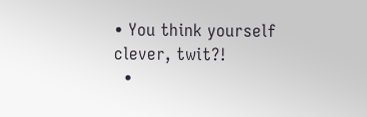• You think yourself clever, twit?!
  •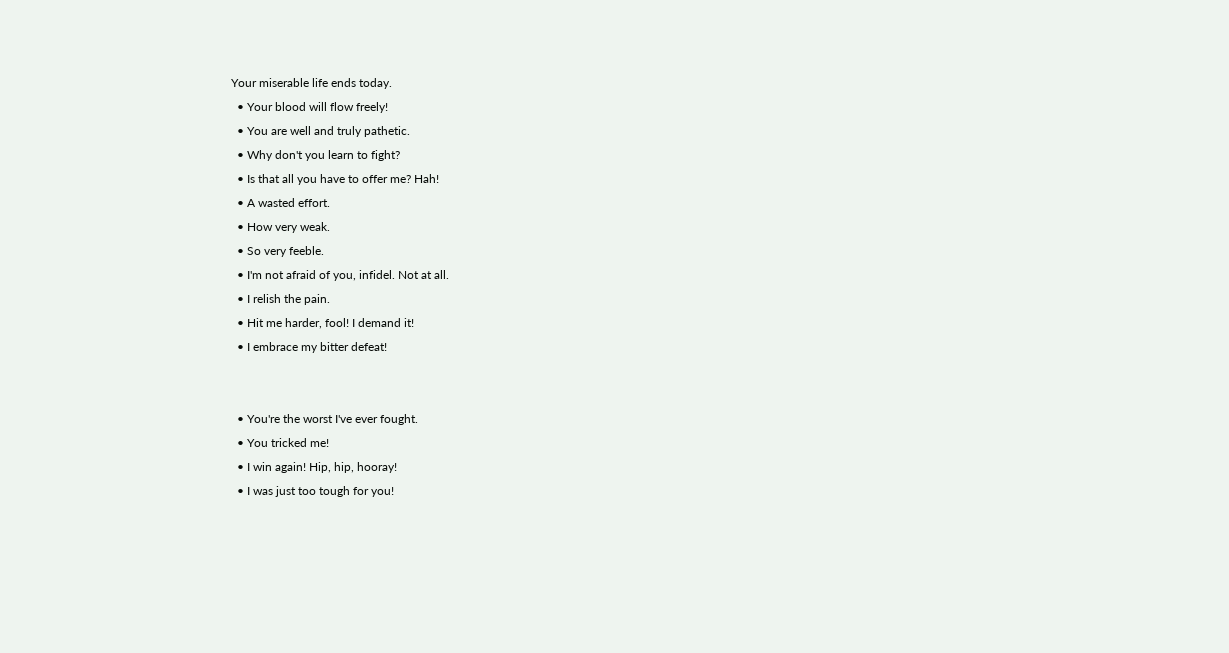Your miserable life ends today.
  • Your blood will flow freely!
  • You are well and truly pathetic.
  • Why don't you learn to fight?
  • Is that all you have to offer me? Hah!
  • A wasted effort.
  • How very weak.
  • So very feeble.
  • I'm not afraid of you, infidel. Not at all.
  • I relish the pain.
  • Hit me harder, fool! I demand it!
  • I embrace my bitter defeat!


  • You're the worst I've ever fought.
  • You tricked me!
  • I win again! Hip, hip, hooray!
  • I was just too tough for you!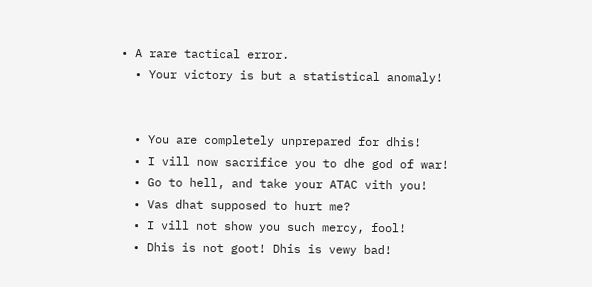• A rare tactical error.
  • Your victory is but a statistical anomaly!


  • You are completely unprepared for dhis!
  • I vill now sacrifice you to dhe god of war!
  • Go to hell, and take your ATAC vith you!
  • Vas dhat supposed to hurt me?
  • I vill not show you such mercy, fool!
  • Dhis is not goot! Dhis is vewy bad!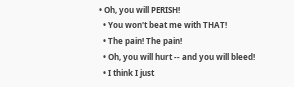• Oh, you will PERISH!
  • You won't beat me with THAT!
  • The pain! The pain!
  • Oh, you will hurt -- and you will bleed!
  • I think I just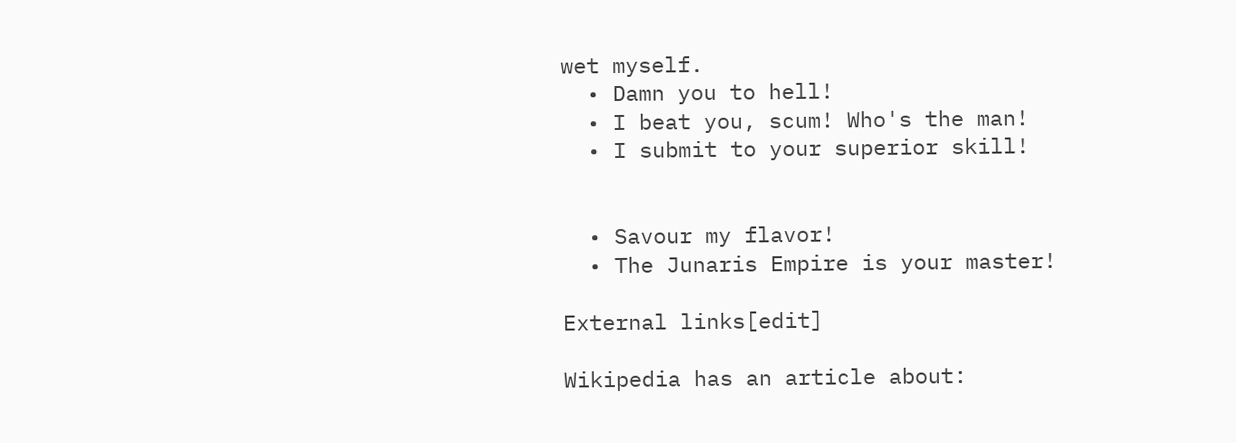wet myself.
  • Damn you to hell!
  • I beat you, scum! Who's the man!
  • I submit to your superior skill!


  • Savour my flavor!
  • The Junaris Empire is your master!

External links[edit]

Wikipedia has an article about: